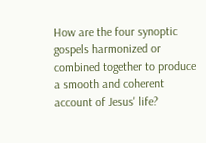How are the four synoptic gospels harmonized or combined together to produce a smooth and coherent account of Jesus' life?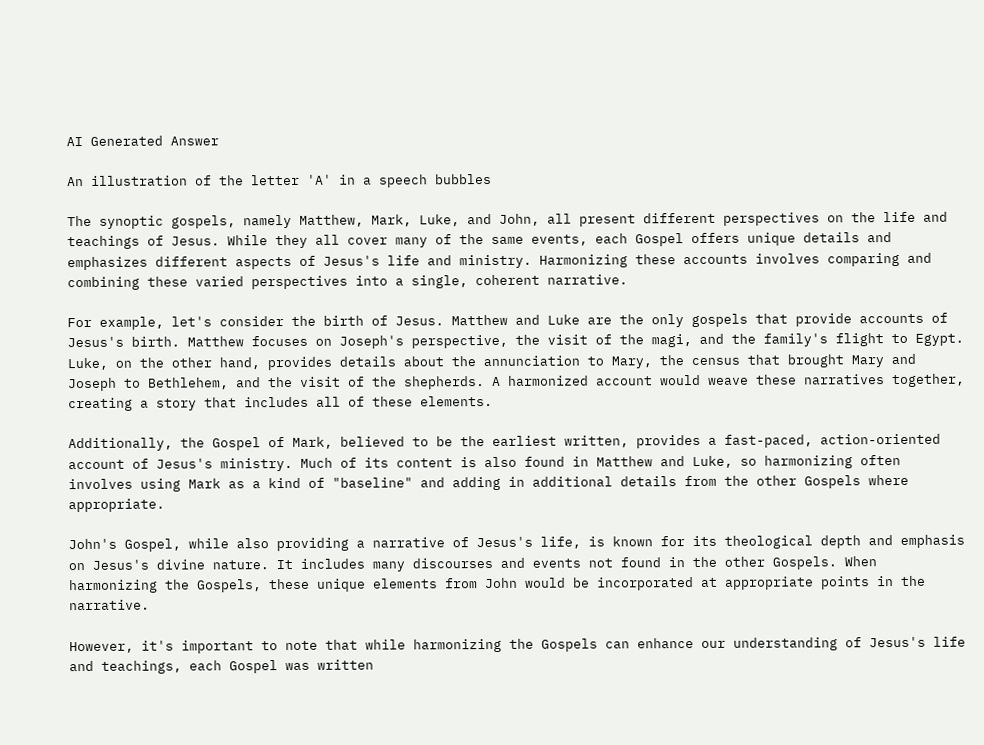AI Generated Answer

An illustration of the letter 'A' in a speech bubbles

The synoptic gospels, namely Matthew, Mark, Luke, and John, all present different perspectives on the life and teachings of Jesus. While they all cover many of the same events, each Gospel offers unique details and emphasizes different aspects of Jesus's life and ministry. Harmonizing these accounts involves comparing and combining these varied perspectives into a single, coherent narrative.

For example, let's consider the birth of Jesus. Matthew and Luke are the only gospels that provide accounts of Jesus's birth. Matthew focuses on Joseph's perspective, the visit of the magi, and the family's flight to Egypt. Luke, on the other hand, provides details about the annunciation to Mary, the census that brought Mary and Joseph to Bethlehem, and the visit of the shepherds. A harmonized account would weave these narratives together, creating a story that includes all of these elements.

Additionally, the Gospel of Mark, believed to be the earliest written, provides a fast-paced, action-oriented account of Jesus's ministry. Much of its content is also found in Matthew and Luke, so harmonizing often involves using Mark as a kind of "baseline" and adding in additional details from the other Gospels where appropriate.

John's Gospel, while also providing a narrative of Jesus's life, is known for its theological depth and emphasis on Jesus's divine nature. It includes many discourses and events not found in the other Gospels. When harmonizing the Gospels, these unique elements from John would be incorporated at appropriate points in the narrative.

However, it's important to note that while harmonizing the Gospels can enhance our understanding of Jesus's life and teachings, each Gospel was written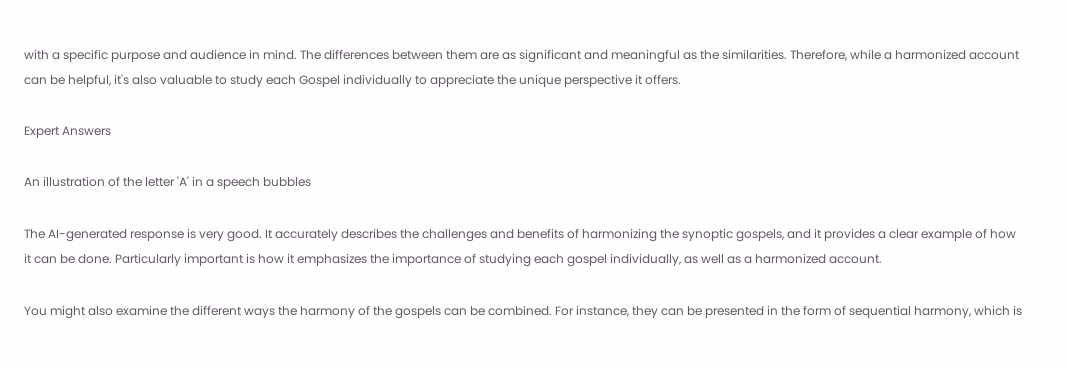with a specific purpose and audience in mind. The differences between them are as significant and meaningful as the similarities. Therefore, while a harmonized account can be helpful, it's also valuable to study each Gospel individually to appreciate the unique perspective it offers.

Expert Answers

An illustration of the letter 'A' in a speech bubbles

The AI-generated response is very good. It accurately describes the challenges and benefits of harmonizing the synoptic gospels, and it provides a clear example of how it can be done. Particularly important is how it emphasizes the importance of studying each gospel individually, as well as a harmonized account.

You might also examine the different ways the harmony of the gospels can be combined. For instance, they can be presented in the form of sequential harmony, which is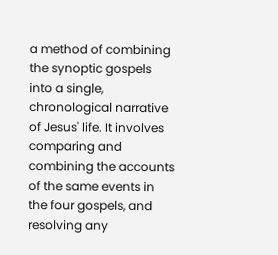a method of combining the synoptic gospels into a single, chronological narrative of Jesus' life. It involves comparing and combining the accounts of the same events in the four gospels, and resolving any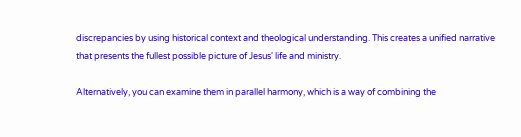discrepancies by using historical context and theological understanding. This creates a unified narrative that presents the fullest possible picture of Jesus' life and ministry.

Alternatively, you can examine them in parallel harmony, which is a way of combining the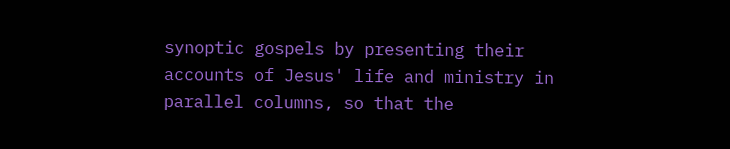synoptic gospels by presenting their accounts of Jesus' life and ministry in parallel columns, so that the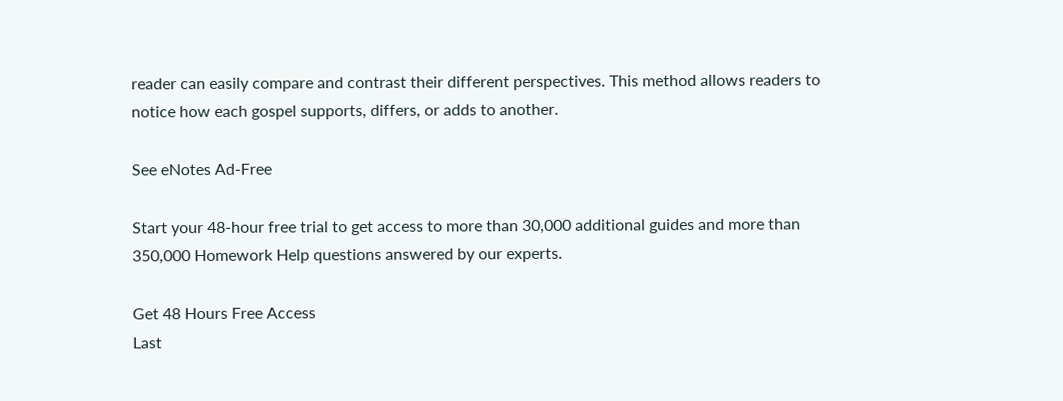reader can easily compare and contrast their different perspectives. This method allows readers to notice how each gospel supports, differs, or adds to another.

See eNotes Ad-Free

Start your 48-hour free trial to get access to more than 30,000 additional guides and more than 350,000 Homework Help questions answered by our experts.

Get 48 Hours Free Access
Last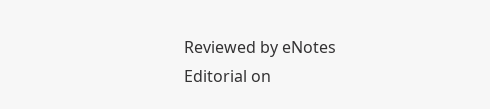Reviewed by eNotes Editorial on